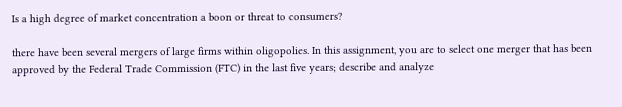Is a high degree of market concentration a boon or threat to consumers?

there have been several mergers of large firms within oligopolies. In this assignment, you are to select one merger that has been approved by the Federal Trade Commission (FTC) in the last five years; describe and analyze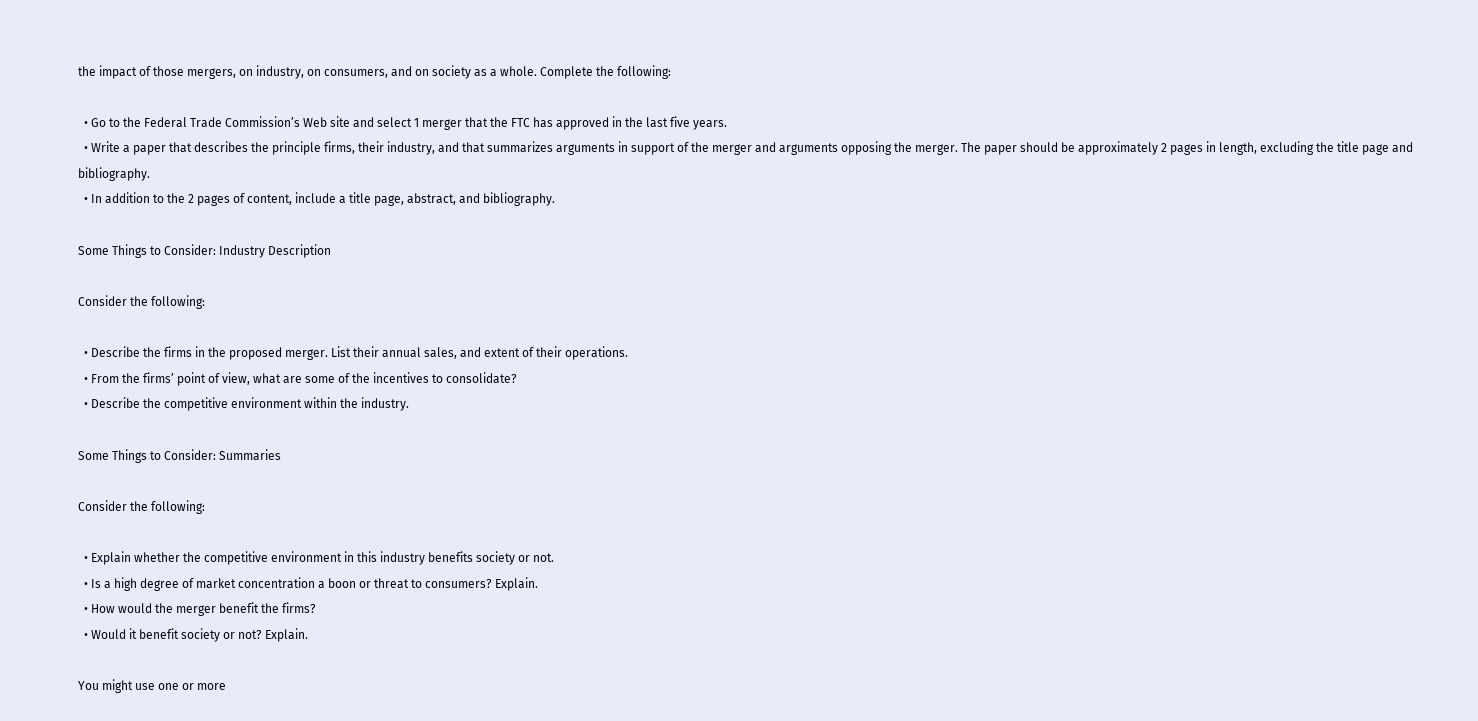the impact of those mergers, on industry, on consumers, and on society as a whole. Complete the following:

  • Go to the Federal Trade Commission’s Web site and select 1 merger that the FTC has approved in the last five years.
  • Write a paper that describes the principle firms, their industry, and that summarizes arguments in support of the merger and arguments opposing the merger. The paper should be approximately 2 pages in length, excluding the title page and bibliography.
  • In addition to the 2 pages of content, include a title page, abstract, and bibliography.

Some Things to Consider: Industry Description

Consider the following:

  • Describe the firms in the proposed merger. List their annual sales, and extent of their operations.
  • From the firms’ point of view, what are some of the incentives to consolidate?
  • Describe the competitive environment within the industry.

Some Things to Consider: Summaries

Consider the following:

  • Explain whether the competitive environment in this industry benefits society or not.
  • Is a high degree of market concentration a boon or threat to consumers? Explain.
  • How would the merger benefit the firms?
  • Would it benefit society or not? Explain.

You might use one or more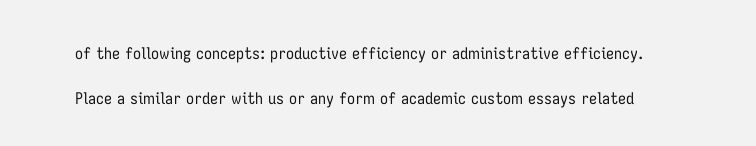of the following concepts: productive efficiency or administrative efficiency.

Place a similar order with us or any form of academic custom essays related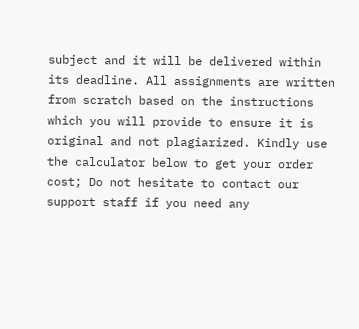subject and it will be delivered within its deadline. All assignments are written from scratch based on the instructions which you will provide to ensure it is original and not plagiarized. Kindly use the calculator below to get your order cost; Do not hesitate to contact our support staff if you need any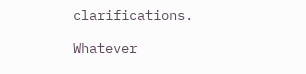clarifications.

Whatever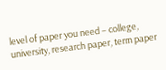level of paper you need – college, university, research paper, term paper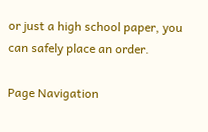or just a high school paper, you can safely place an order.

Page Navigation